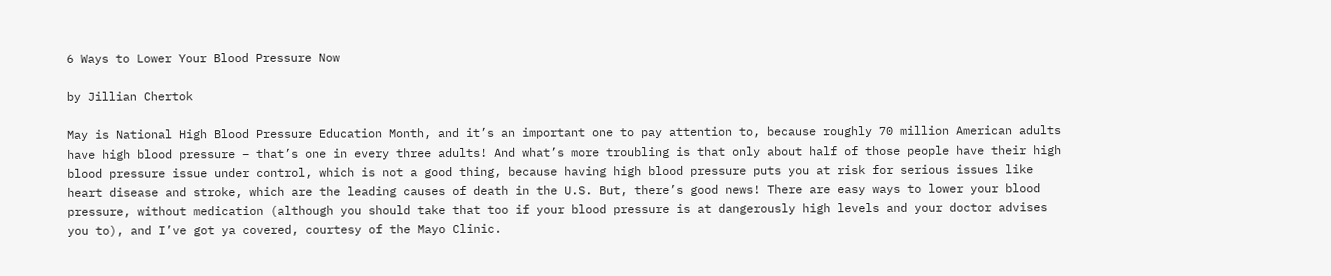6 Ways to Lower Your Blood Pressure Now

by Jillian Chertok

May is National High Blood Pressure Education Month, and it’s an important one to pay attention to, because roughly 70 million American adults have high blood pressure – that’s one in every three adults! And what’s more troubling is that only about half of those people have their high blood pressure issue under control, which is not a good thing, because having high blood pressure puts you at risk for serious issues like heart disease and stroke, which are the leading causes of death in the U.S. But, there’s good news! There are easy ways to lower your blood pressure, without medication (although you should take that too if your blood pressure is at dangerously high levels and your doctor advises you to), and I’ve got ya covered, courtesy of the Mayo Clinic.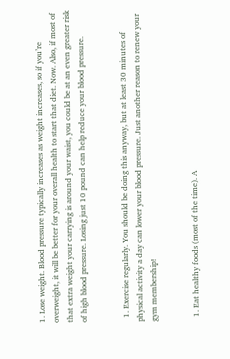1. Lose weight. Blood pressure typically increases as weight increases, so if you’re overweight, it will be better for your overall health to start that diet. Now. Also, if most of that extra weight your carrying is around your waist, you could be at an even greater risk of high blood pressure. Losing just 10 pound can help reduce your blood pressure.


  1. Exercise regularly. You should be doing this anyway, but at least 30 minutes of physical activity a day can lower your blood pressure. Just another reason to renew your gym membership!


  1. Eat healthy foods (most of the time). A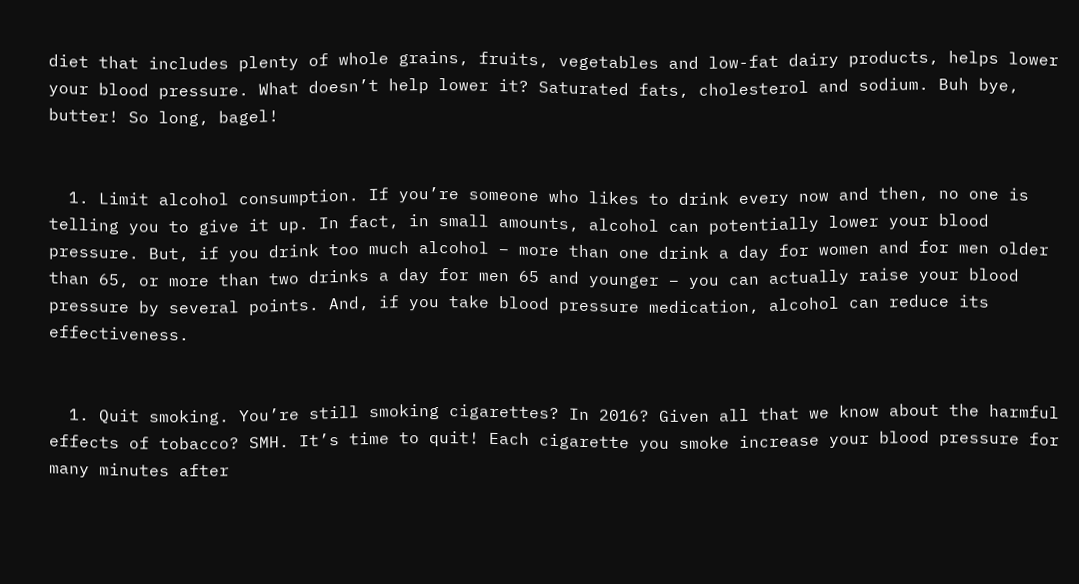diet that includes plenty of whole grains, fruits, vegetables and low-fat dairy products, helps lower your blood pressure. What doesn’t help lower it? Saturated fats, cholesterol and sodium. Buh bye, butter! So long, bagel!


  1. Limit alcohol consumption. If you’re someone who likes to drink every now and then, no one is telling you to give it up. In fact, in small amounts, alcohol can potentially lower your blood pressure. But, if you drink too much alcohol – more than one drink a day for women and for men older than 65, or more than two drinks a day for men 65 and younger – you can actually raise your blood pressure by several points. And, if you take blood pressure medication, alcohol can reduce its effectiveness.


  1. Quit smoking. You’re still smoking cigarettes? In 2016? Given all that we know about the harmful effects of tobacco? SMH. It’s time to quit! Each cigarette you smoke increase your blood pressure for many minutes after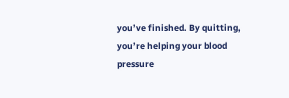you’ve finished. By quitting, you’re helping your blood pressure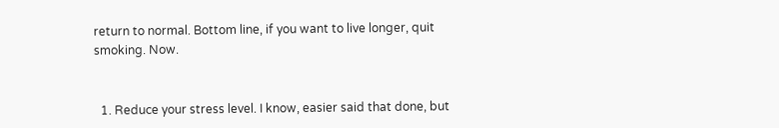return to normal. Bottom line, if you want to live longer, quit smoking. Now.


  1. Reduce your stress level. I know, easier said that done, but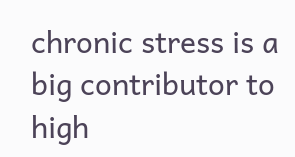chronic stress is a big contributor to high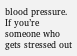blood pressure. If you’re someone who gets stressed out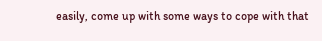easily, come up with some ways to cope with that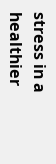stress in a healthier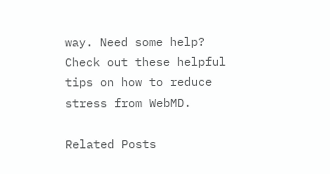way. Need some help? Check out these helpful tips on how to reduce stress from WebMD.

Related Posts